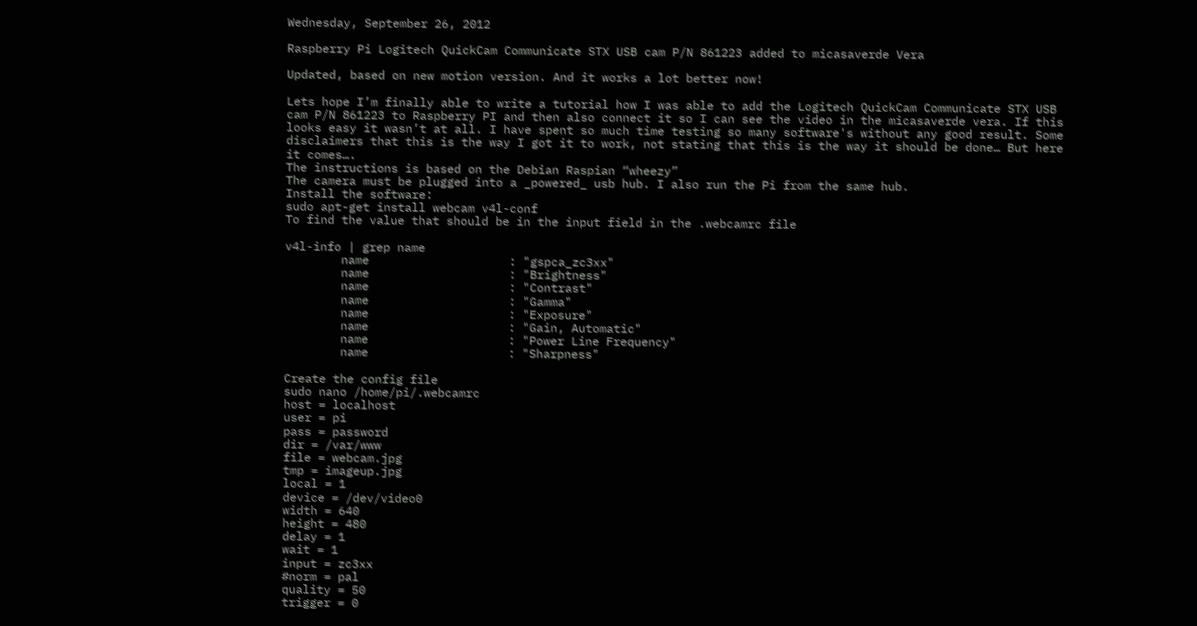Wednesday, September 26, 2012

Raspberry Pi Logitech QuickCam Communicate STX USB cam P/N 861223 added to micasaverde Vera

Updated, based on new motion version. And it works a lot better now!

Lets hope I’m finally able to write a tutorial how I was able to add the Logitech QuickCam Communicate STX USB cam P/N 861223 to Raspberry PI and then also connect it so I can see the video in the micasaverde vera. If this looks easy it wasn’t at all. I have spent so much time testing so many software's without any good result. Some disclaimers that this is the way I got it to work, not stating that this is the way it should be done… But here it comes….
The instructions is based on the Debian Raspian “wheezy”
The camera must be plugged into a _powered_ usb hub. I also run the Pi from the same hub.
Install the software:
sudo apt-get install webcam v4l-conf
To find the value that should be in the input field in the .webcamrc file

v4l-info | grep name
        name                    : "gspca_zc3xx"
        name                    : "Brightness"
        name                    : "Contrast"
        name                    : "Gamma"
        name                    : "Exposure"
        name                    : "Gain, Automatic"
        name                    : "Power Line Frequency"
        name                    : "Sharpness"

Create the config file
sudo nano /home/pi/.webcamrc
host = localhost
user = pi
pass = password
dir = /var/www
file = webcam.jpg
tmp = imageup.jpg
local = 1
device = /dev/video0
width = 640
height = 480
delay = 1
wait = 1
input = zc3xx
#norm = pal
quality = 50
trigger = 0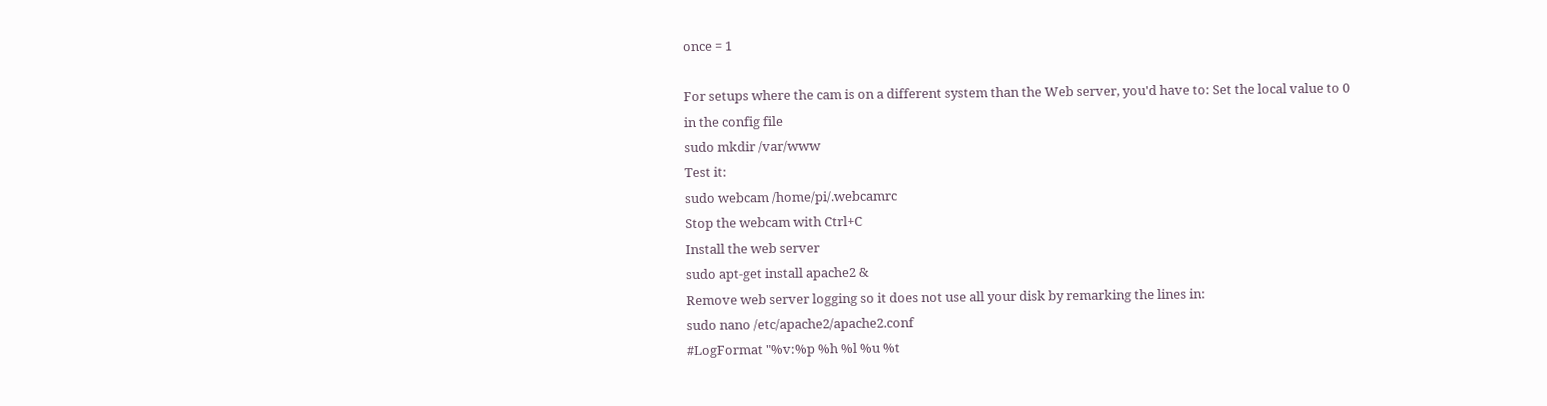once = 1

For setups where the cam is on a different system than the Web server, you'd have to: Set the local value to 0 in the config file
sudo mkdir /var/www
Test it:
sudo webcam /home/pi/.webcamrc
Stop the webcam with Ctrl+C
Install the web server
sudo apt-get install apache2 &
Remove web server logging so it does not use all your disk by remarking the lines in:
sudo nano /etc/apache2/apache2.conf
#LogFormat "%v:%p %h %l %u %t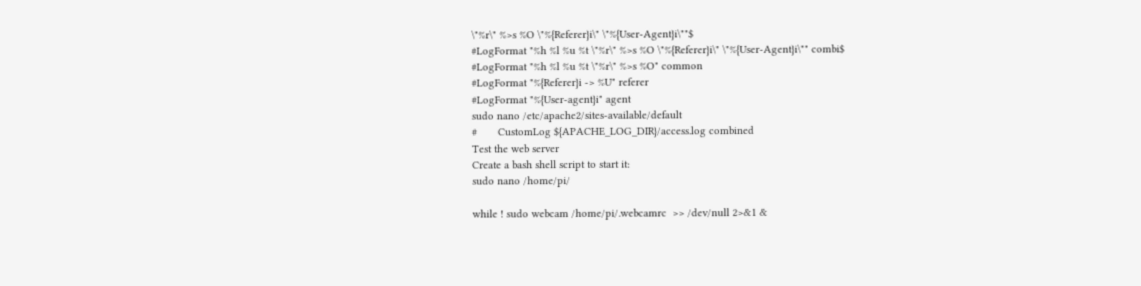\"%r\" %>s %O \"%{Referer}i\" \"%{User-Agent}i\""$
#LogFormat "%h %l %u %t \"%r\" %>s %O \"%{Referer}i\" \"%{User-Agent}i\"" combi$
#LogFormat "%h %l %u %t \"%r\" %>s %O" common
#LogFormat "%{Referer}i -> %U" referer
#LogFormat "%{User-agent}i" agent
sudo nano /etc/apache2/sites-available/default
#       CustomLog ${APACHE_LOG_DIR}/access.log combined
Test the web server
Create a bash shell script to start it:
sudo nano /home/pi/

while ! sudo webcam /home/pi/.webcamrc  >> /dev/null 2>&1 &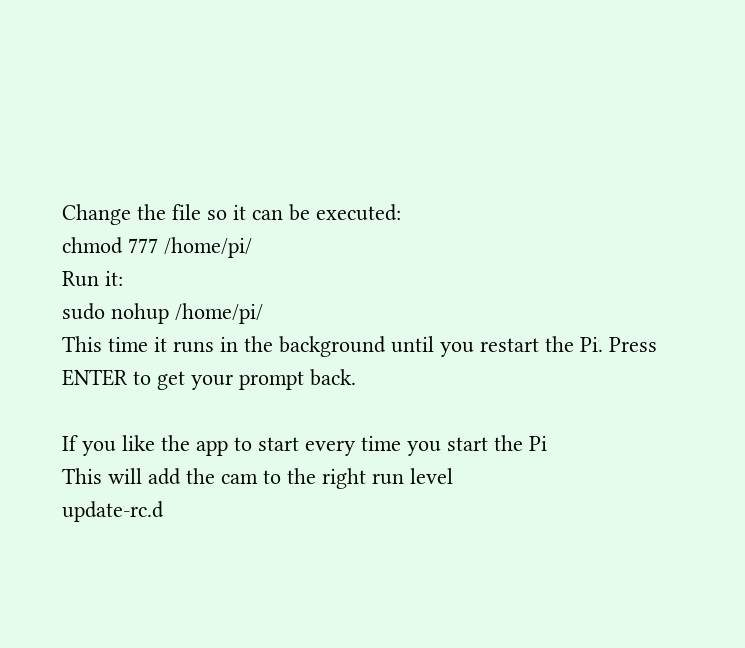Change the file so it can be executed:
chmod 777 /home/pi/
Run it:
sudo nohup /home/pi/
This time it runs in the background until you restart the Pi. Press ENTER to get your prompt back.

If you like the app to start every time you start the Pi
This will add the cam to the right run level
update-rc.d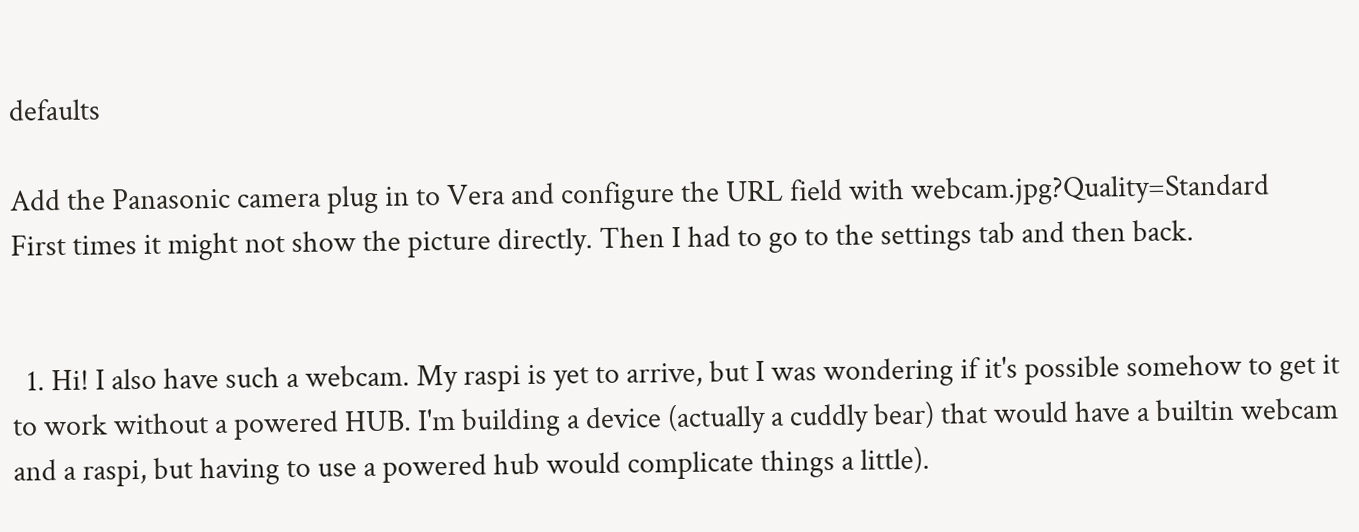defaults

Add the Panasonic camera plug in to Vera and configure the URL field with webcam.jpg?Quality=Standard
First times it might not show the picture directly. Then I had to go to the settings tab and then back.


  1. Hi! I also have such a webcam. My raspi is yet to arrive, but I was wondering if it's possible somehow to get it to work without a powered HUB. I'm building a device (actually a cuddly bear) that would have a builtin webcam and a raspi, but having to use a powered hub would complicate things a little).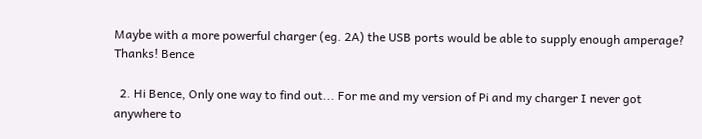Maybe with a more powerful charger (eg. 2A) the USB ports would be able to supply enough amperage? Thanks! Bence

  2. Hi Bence, Only one way to find out... For me and my version of Pi and my charger I never got anywhere to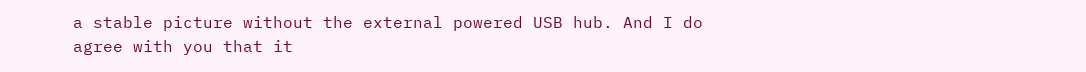a stable picture without the external powered USB hub. And I do agree with you that it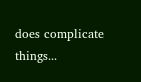does complicate things...